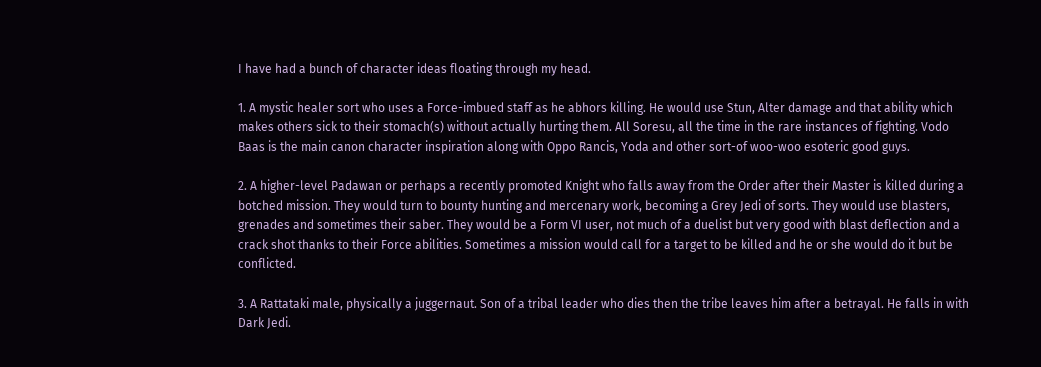I have had a bunch of character ideas floating through my head.

1. A mystic healer sort who uses a Force-imbued staff as he abhors killing. He would use Stun, Alter damage and that ability which makes others sick to their stomach(s) without actually hurting them. All Soresu, all the time in the rare instances of fighting. Vodo Baas is the main canon character inspiration along with Oppo Rancis, Yoda and other sort-of woo-woo esoteric good guys.

2. A higher-level Padawan or perhaps a recently promoted Knight who falls away from the Order after their Master is killed during a botched mission. They would turn to bounty hunting and mercenary work, becoming a Grey Jedi of sorts. They would use blasters, grenades and sometimes their saber. They would be a Form VI user, not much of a duelist but very good with blast deflection and a crack shot thanks to their Force abilities. Sometimes a mission would call for a target to be killed and he or she would do it but be conflicted.

3. A Rattataki male, physically a juggernaut. Son of a tribal leader who dies then the tribe leaves him after a betrayal. He falls in with Dark Jedi.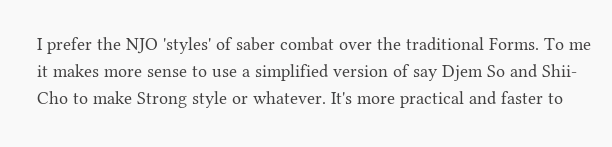I prefer the NJO 'styles' of saber combat over the traditional Forms. To me it makes more sense to use a simplified version of say Djem So and Shii-Cho to make Strong style or whatever. It's more practical and faster to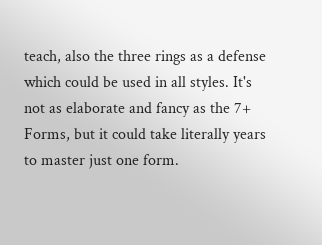teach, also the three rings as a defense which could be used in all styles. It's not as elaborate and fancy as the 7+ Forms, but it could take literally years to master just one form.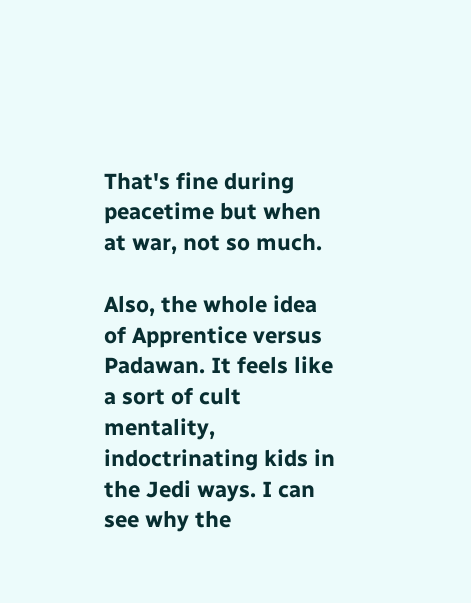That's fine during peacetime but when at war, not so much.

Also, the whole idea of Apprentice versus Padawan. It feels like a sort of cult mentality, indoctrinating kids in the Jedi ways. I can see why the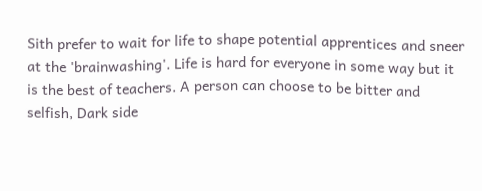Sith prefer to wait for life to shape potential apprentices and sneer at the 'brainwashing'. Life is hard for everyone in some way but it is the best of teachers. A person can choose to be bitter and selfish, Dark side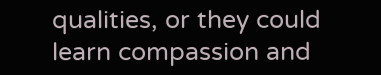qualities, or they could learn compassion and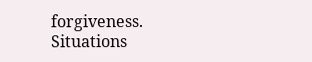forgiveness. Situations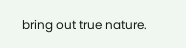bring out true nature.